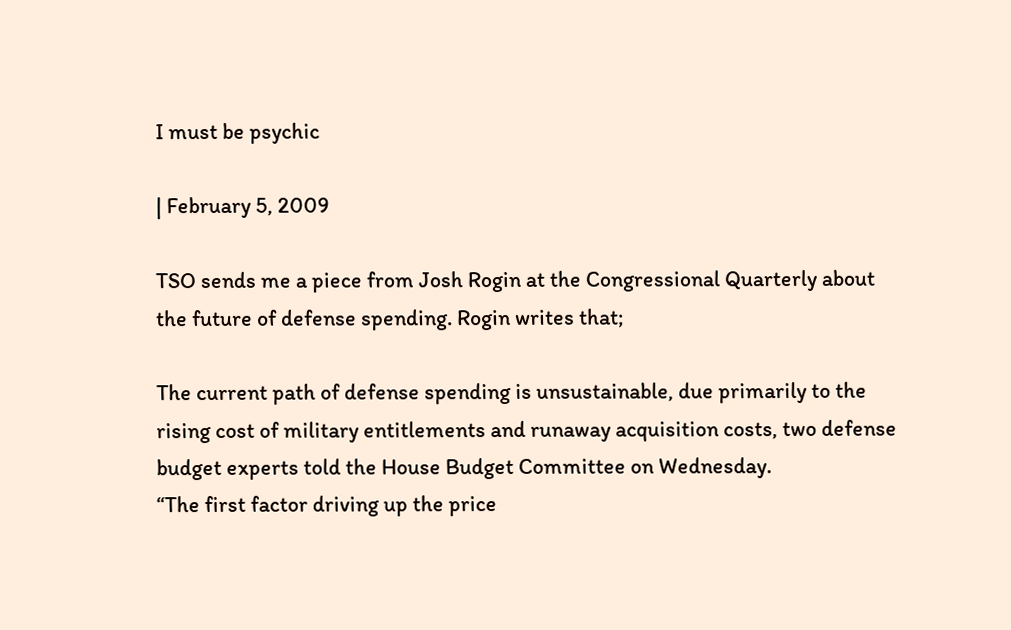I must be psychic

| February 5, 2009

TSO sends me a piece from Josh Rogin at the Congressional Quarterly about the future of defense spending. Rogin writes that;

The current path of defense spending is unsustainable, due primarily to the rising cost of military entitlements and runaway acquisition costs, two defense budget experts told the House Budget Committee on Wednesday.
“The first factor driving up the price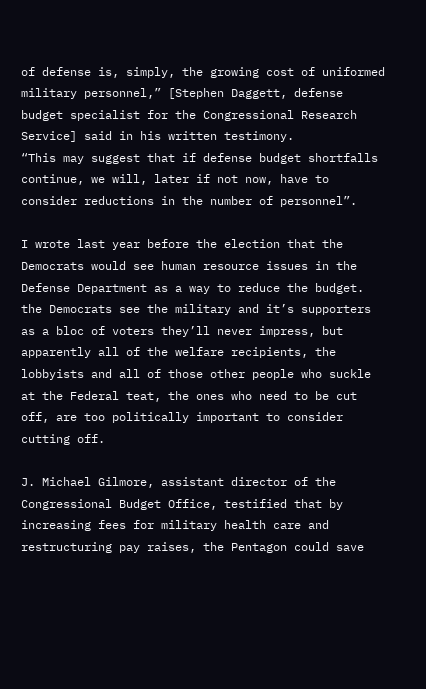of defense is, simply, the growing cost of uniformed military personnel,” [Stephen Daggett, defense budget specialist for the Congressional Research Service] said in his written testimony.
“This may suggest that if defense budget shortfalls continue, we will, later if not now, have to consider reductions in the number of personnel”.

I wrote last year before the election that the Democrats would see human resource issues in the Defense Department as a way to reduce the budget. the Democrats see the military and it’s supporters as a bloc of voters they’ll never impress, but apparently all of the welfare recipients, the lobbyists and all of those other people who suckle at the Federal teat, the ones who need to be cut off, are too politically important to consider cutting off.

J. Michael Gilmore, assistant director of the Congressional Budget Office, testified that by increasing fees for military health care and restructuring pay raises, the Pentagon could save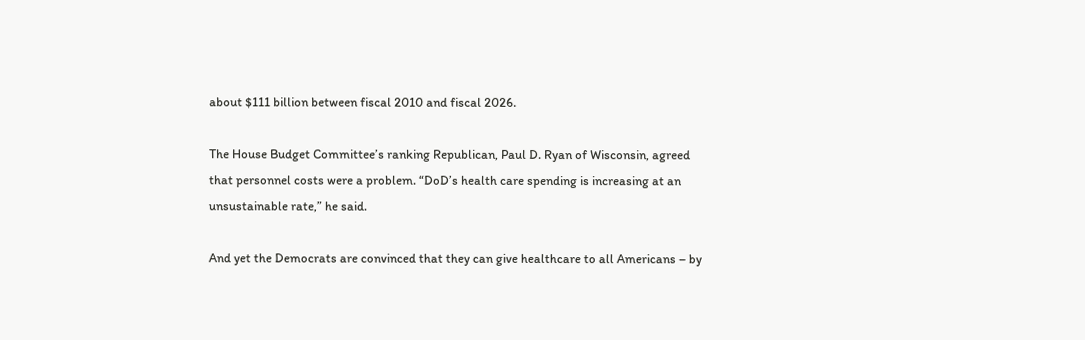about $111 billion between fiscal 2010 and fiscal 2026.

The House Budget Committee’s ranking Republican, Paul D. Ryan of Wisconsin, agreed that personnel costs were a problem. “DoD’s health care spending is increasing at an unsustainable rate,” he said.

And yet the Democrats are convinced that they can give healthcare to all Americans – by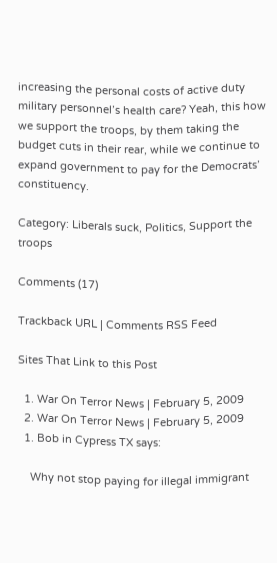increasing the personal costs of active duty military personnel’s health care? Yeah, this how we support the troops, by them taking the budget cuts in their rear, while we continue to expand government to pay for the Democrats’ constituency.

Category: Liberals suck, Politics, Support the troops

Comments (17)

Trackback URL | Comments RSS Feed

Sites That Link to this Post

  1. War On Terror News | February 5, 2009
  2. War On Terror News | February 5, 2009
  1. Bob in Cypress TX says:

    Why not stop paying for illegal immigrant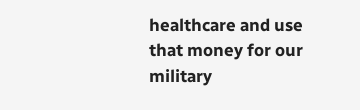healthcare and use that money for our military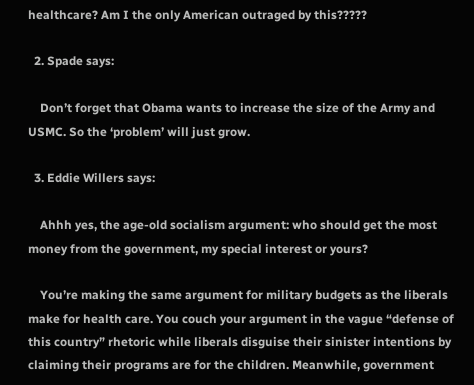healthcare? Am I the only American outraged by this?????

  2. Spade says:

    Don’t forget that Obama wants to increase the size of the Army and USMC. So the ‘problem’ will just grow.

  3. Eddie Willers says:

    Ahhh yes, the age-old socialism argument: who should get the most money from the government, my special interest or yours?

    You’re making the same argument for military budgets as the liberals make for health care. You couch your argument in the vague “defense of this country” rhetoric while liberals disguise their sinister intentions by claiming their programs are for the children. Meanwhile, government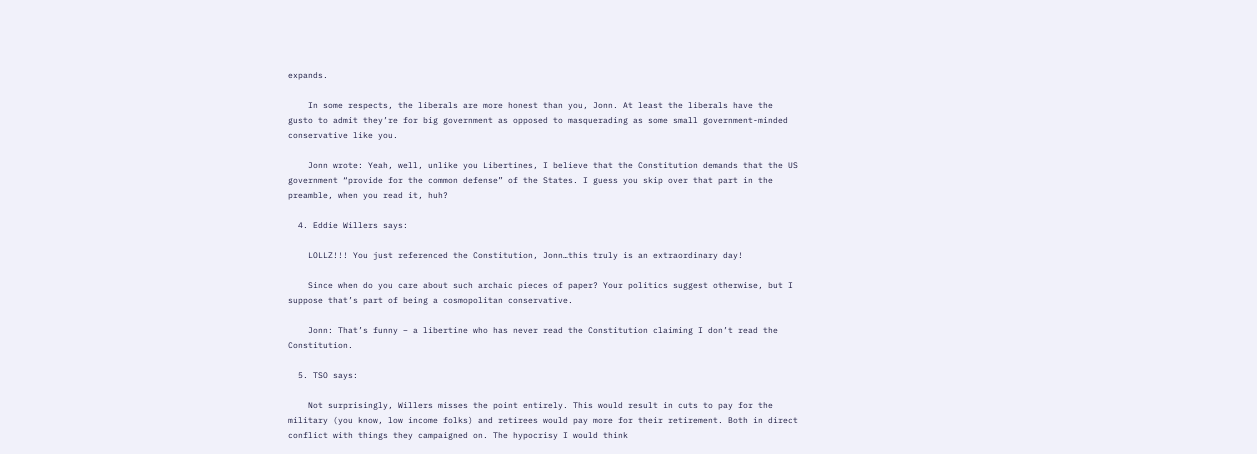expands.

    In some respects, the liberals are more honest than you, Jonn. At least the liberals have the gusto to admit they’re for big government as opposed to masquerading as some small government-minded conservative like you.

    Jonn wrote: Yeah, well, unlike you Libertines, I believe that the Constitution demands that the US government “provide for the common defense” of the States. I guess you skip over that part in the preamble, when you read it, huh?

  4. Eddie Willers says:

    LOLLZ!!! You just referenced the Constitution, Jonn…this truly is an extraordinary day!

    Since when do you care about such archaic pieces of paper? Your politics suggest otherwise, but I suppose that’s part of being a cosmopolitan conservative.

    Jonn: That’s funny – a libertine who has never read the Constitution claiming I don’t read the Constitution.

  5. TSO says:

    Not surprisingly, Willers misses the point entirely. This would result in cuts to pay for the military (you know, low income folks) and retirees would pay more for their retirement. Both in direct conflict with things they campaigned on. The hypocrisy I would think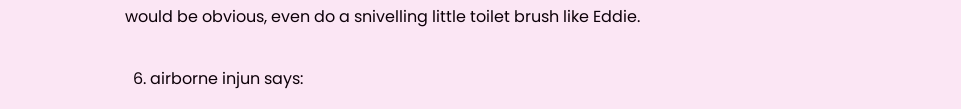would be obvious, even do a snivelling little toilet brush like Eddie.

  6. airborne injun says: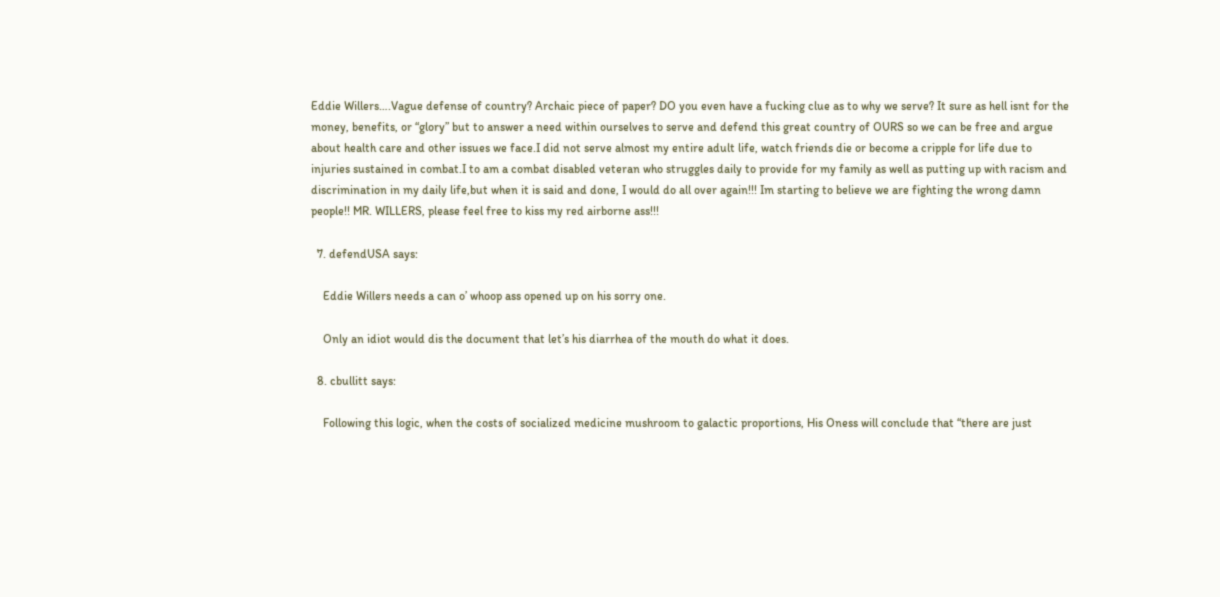Eddie Willers….Vague defense of country? Archaic piece of paper? DO you even have a fucking clue as to why we serve? It sure as hell isnt for the money, benefits, or “glory” but to answer a need within ourselves to serve and defend this great country of OURS so we can be free and argue about health care and other issues we face.I did not serve almost my entire adult life, watch friends die or become a cripple for life due to injuries sustained in combat.I to am a combat disabled veteran who struggles daily to provide for my family as well as putting up with racism and discrimination in my daily life,but when it is said and done, I would do all over again!!! Im starting to believe we are fighting the wrong damn people!! MR. WILLERS, please feel free to kiss my red airborne ass!!!

  7. defendUSA says:

    Eddie Willers needs a can o’ whoop ass opened up on his sorry one.

    Only an idiot would dis the document that let’s his diarrhea of the mouth do what it does.

  8. cbullitt says:

    Following this logic, when the costs of socialized medicine mushroom to galactic proportions, His Oness will conclude that “there are just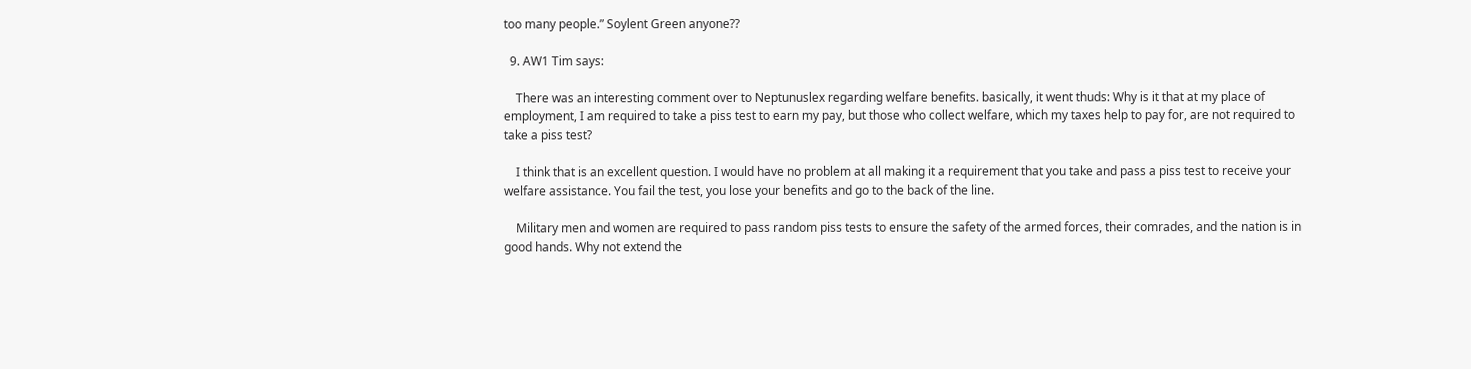too many people.” Soylent Green anyone??

  9. AW1 Tim says:

    There was an interesting comment over to Neptunuslex regarding welfare benefits. basically, it went thuds: Why is it that at my place of employment, I am required to take a piss test to earn my pay, but those who collect welfare, which my taxes help to pay for, are not required to take a piss test?

    I think that is an excellent question. I would have no problem at all making it a requirement that you take and pass a piss test to receive your welfare assistance. You fail the test, you lose your benefits and go to the back of the line.

    Military men and women are required to pass random piss tests to ensure the safety of the armed forces, their comrades, and the nation is in good hands. Why not extend the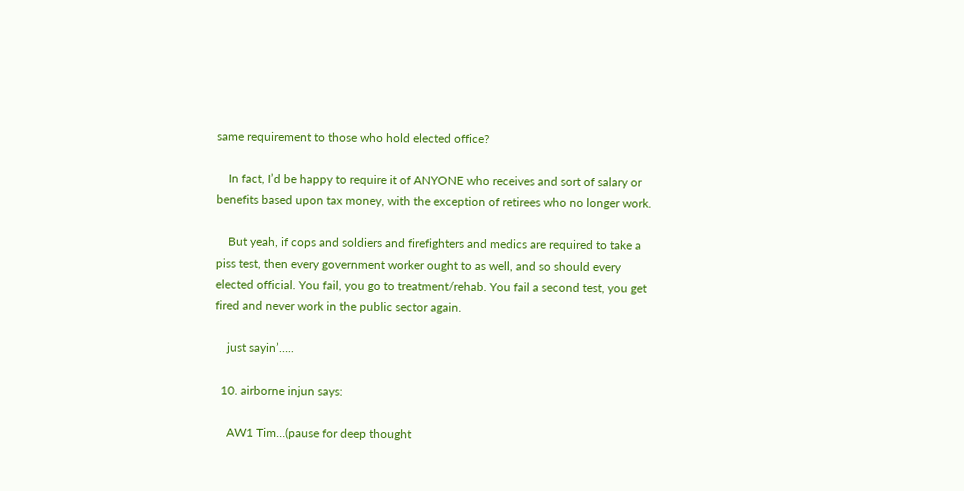same requirement to those who hold elected office?

    In fact, I’d be happy to require it of ANYONE who receives and sort of salary or benefits based upon tax money, with the exception of retirees who no longer work.

    But yeah, if cops and soldiers and firefighters and medics are required to take a piss test, then every government worker ought to as well, and so should every elected official. You fail, you go to treatment/rehab. You fail a second test, you get fired and never work in the public sector again.

    just sayin’…..

  10. airborne injun says:

    AW1 Tim…(pause for deep thought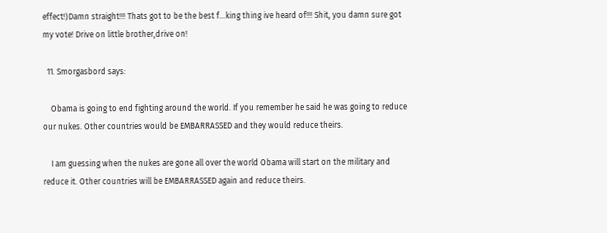effect!)Damn straight!!! Thats got to be the best f…king thing ive heard of!!! Shit, you damn sure got my vote! Drive on little brother,drive on!

  11. Smorgasbord says:

    Obama is going to end fighting around the world. If you remember he said he was going to reduce our nukes. Other countries would be EMBARRASSED and they would reduce theirs.

    I am guessing when the nukes are gone all over the world Obama will start on the military and reduce it. Other countries will be EMBARRASSED again and reduce theirs.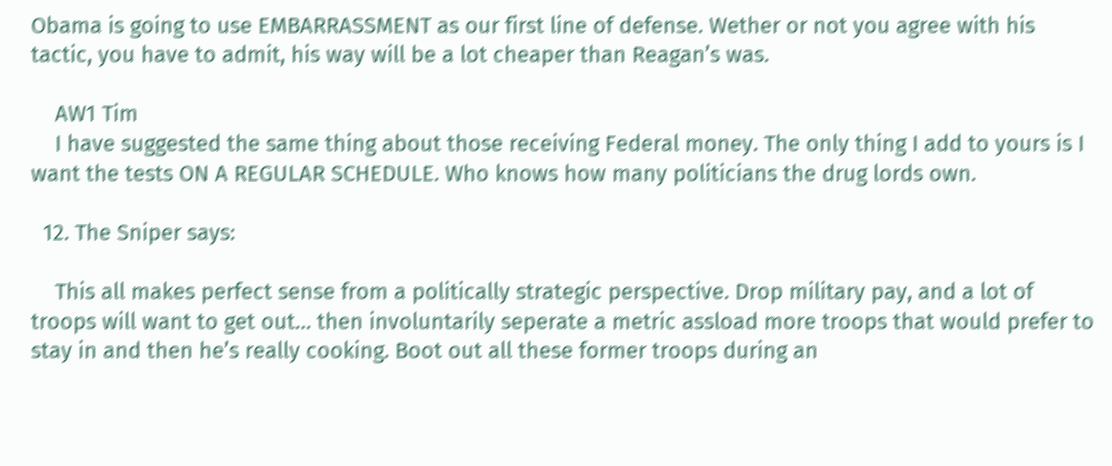Obama is going to use EMBARRASSMENT as our first line of defense. Wether or not you agree with his tactic, you have to admit, his way will be a lot cheaper than Reagan’s was.

    AW1 Tim
    I have suggested the same thing about those receiving Federal money. The only thing I add to yours is I want the tests ON A REGULAR SCHEDULE. Who knows how many politicians the drug lords own.

  12. The Sniper says:

    This all makes perfect sense from a politically strategic perspective. Drop military pay, and a lot of troops will want to get out… then involuntarily seperate a metric assload more troops that would prefer to stay in and then he’s really cooking. Boot out all these former troops during an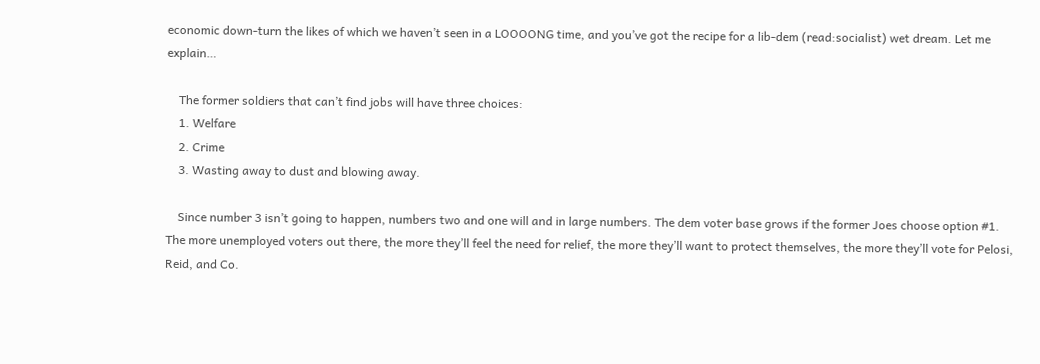economic down-turn the likes of which we haven’t seen in a LOOOONG time, and you’ve got the recipe for a lib-dem (read:socialist) wet dream. Let me explain…

    The former soldiers that can’t find jobs will have three choices:
    1. Welfare
    2. Crime
    3. Wasting away to dust and blowing away.

    Since number 3 isn’t going to happen, numbers two and one will and in large numbers. The dem voter base grows if the former Joes choose option #1. The more unemployed voters out there, the more they’ll feel the need for relief, the more they’ll want to protect themselves, the more they’ll vote for Pelosi, Reid, and Co.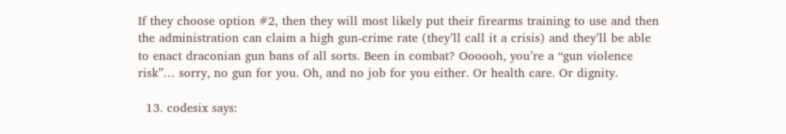If they choose option #2, then they will most likely put their firearms training to use and then the administration can claim a high gun-crime rate (they’ll call it a crisis) and they’ll be able to enact draconian gun bans of all sorts. Been in combat? Oooooh, you’re a “gun violence risk”… sorry, no gun for you. Oh, and no job for you either. Or health care. Or dignity.

  13. codesix says: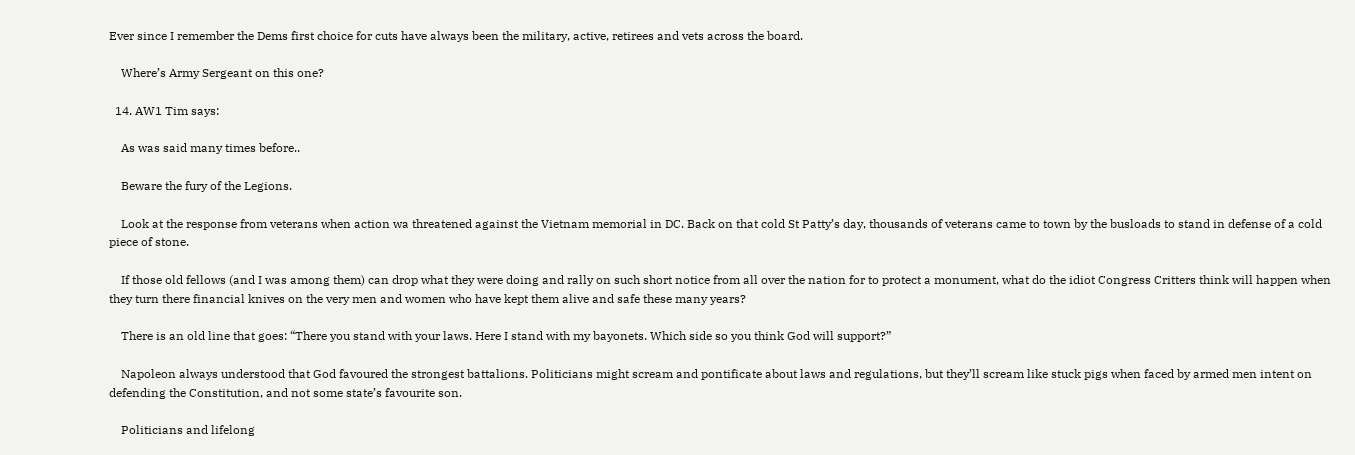Ever since I remember the Dems first choice for cuts have always been the military, active, retirees and vets across the board.

    Where’s Army Sergeant on this one?

  14. AW1 Tim says:

    As was said many times before..

    Beware the fury of the Legions.

    Look at the response from veterans when action wa threatened against the Vietnam memorial in DC. Back on that cold St Patty’s day, thousands of veterans came to town by the busloads to stand in defense of a cold piece of stone.

    If those old fellows (and I was among them) can drop what they were doing and rally on such short notice from all over the nation for to protect a monument, what do the idiot Congress Critters think will happen when they turn there financial knives on the very men and women who have kept them alive and safe these many years?

    There is an old line that goes: “There you stand with your laws. Here I stand with my bayonets. Which side so you think God will support?”

    Napoleon always understood that God favoured the strongest battalions. Politicians might scream and pontificate about laws and regulations, but they’ll scream like stuck pigs when faced by armed men intent on defending the Constitution, and not some state’s favourite son.

    Politicians and lifelong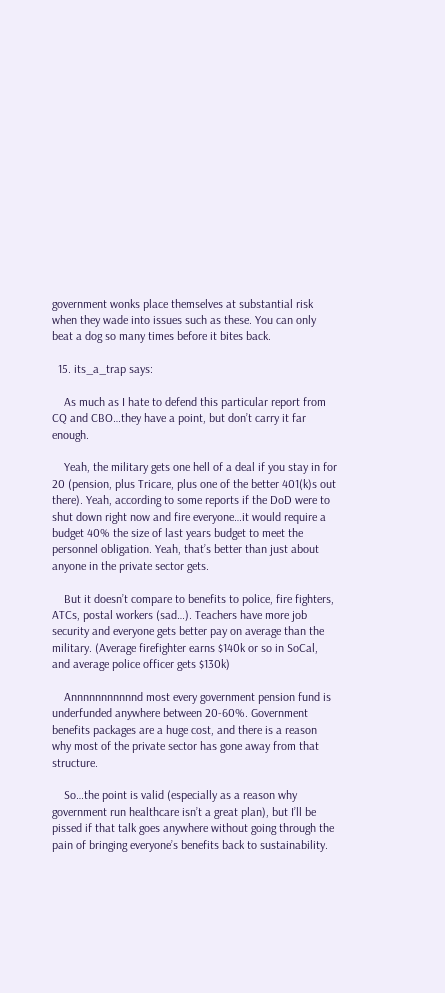government wonks place themselves at substantial risk when they wade into issues such as these. You can only beat a dog so many times before it bites back.

  15. its_a_trap says:

    As much as I hate to defend this particular report from CQ and CBO…they have a point, but don’t carry it far enough.

    Yeah, the military gets one hell of a deal if you stay in for 20 (pension, plus Tricare, plus one of the better 401(k)s out there). Yeah, according to some reports if the DoD were to shut down right now and fire everyone…it would require a budget 40% the size of last years budget to meet the personnel obligation. Yeah, that’s better than just about anyone in the private sector gets.

    But it doesn’t compare to benefits to police, fire fighters, ATCs, postal workers (sad…). Teachers have more job security and everyone gets better pay on average than the military. (Average firefighter earns $140k or so in SoCal, and average police officer gets $130k)

    Annnnnnnnnnnd most every government pension fund is underfunded anywhere between 20-60%. Government benefits packages are a huge cost, and there is a reason why most of the private sector has gone away from that structure.

    So…the point is valid (especially as a reason why government run healthcare isn’t a great plan), but I’ll be pissed if that talk goes anywhere without going through the pain of bringing everyone’s benefits back to sustainability.